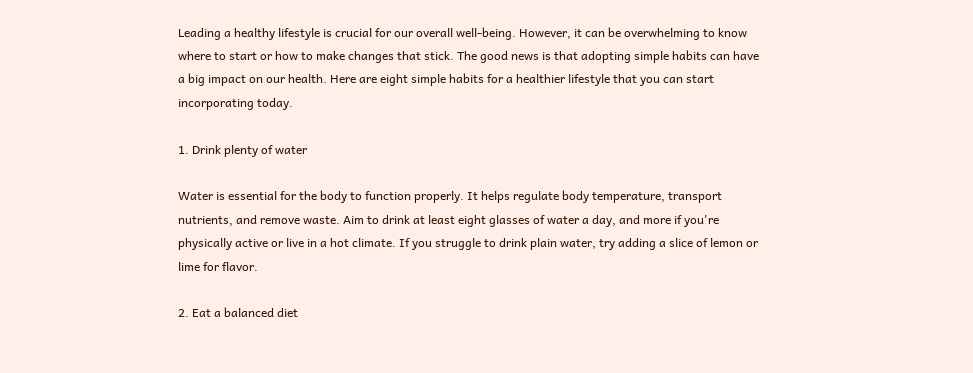Leading a healthy lifestyle is crucial for our overall well-being. However, it can be overwhelming to know where to start or how to make changes that stick. The good news is that adopting simple habits can have a big impact on our health. Here are eight simple habits for a healthier lifestyle that you can start incorporating today.

1. Drink plenty of water

Water is essential for the body to function properly. It helps regulate body temperature, transport nutrients, and remove waste. Aim to drink at least eight glasses of water a day, and more if you're physically active or live in a hot climate. If you struggle to drink plain water, try adding a slice of lemon or lime for flavor.

2. Eat a balanced diet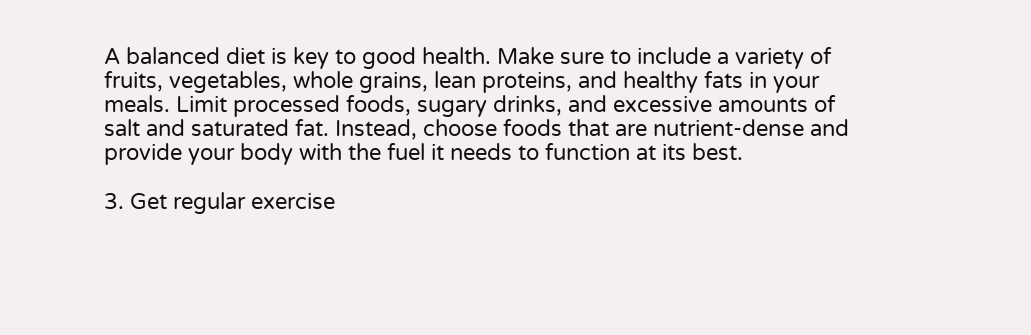A balanced diet is key to good health. Make sure to include a variety of fruits, vegetables, whole grains, lean proteins, and healthy fats in your meals. Limit processed foods, sugary drinks, and excessive amounts of salt and saturated fat. Instead, choose foods that are nutrient-dense and provide your body with the fuel it needs to function at its best.

3. Get regular exercise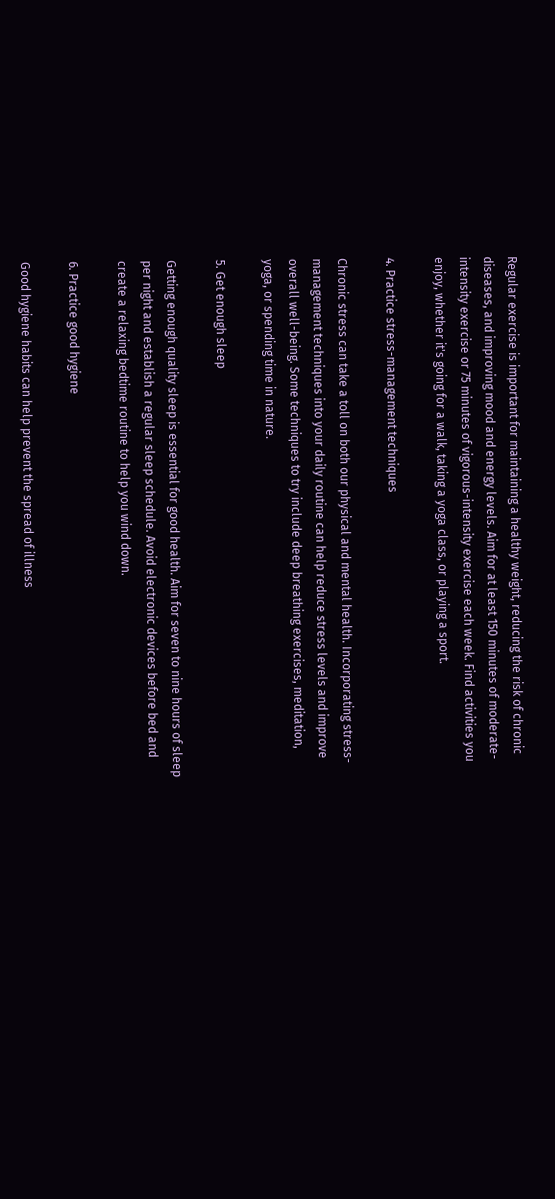Regular exercise is important for maintaining a healthy weight, reducing the risk of chronic diseases, and improving mood and energy levels. Aim for at least 150 minutes of moderate-intensity exercise or 75 minutes of vigorous-intensity exercise each week. Find activities you enjoy, whether it's going for a walk, taking a yoga class, or playing a sport.

4. Practice stress-management techniques

Chronic stress can take a toll on both our physical and mental health. Incorporating stress-management techniques into your daily routine can help reduce stress levels and improve overall well-being. Some techniques to try include deep breathing exercises, meditation, yoga, or spending time in nature.

5. Get enough sleep

Getting enough quality sleep is essential for good health. Aim for seven to nine hours of sleep per night and establish a regular sleep schedule. Avoid electronic devices before bed and create a relaxing bedtime routine to help you wind down.

6. Practice good hygiene

Good hygiene habits can help prevent the spread of illness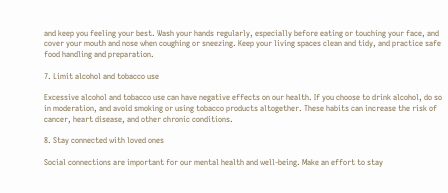and keep you feeling your best. Wash your hands regularly, especially before eating or touching your face, and cover your mouth and nose when coughing or sneezing. Keep your living spaces clean and tidy, and practice safe food handling and preparation.

7. Limit alcohol and tobacco use

Excessive alcohol and tobacco use can have negative effects on our health. If you choose to drink alcohol, do so in moderation, and avoid smoking or using tobacco products altogether. These habits can increase the risk of cancer, heart disease, and other chronic conditions.

8. Stay connected with loved ones

Social connections are important for our mental health and well-being. Make an effort to stay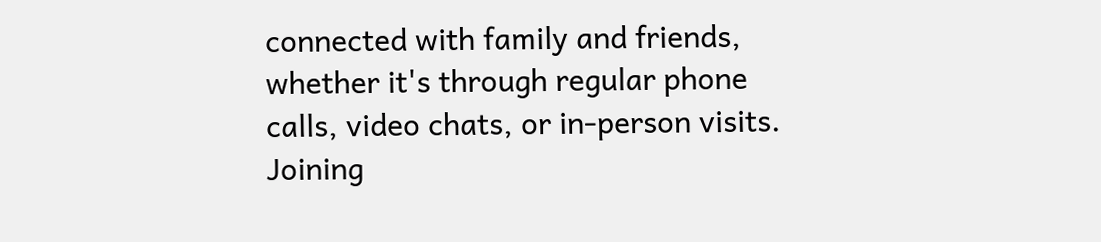connected with family and friends, whether it's through regular phone calls, video chats, or in-person visits. Joining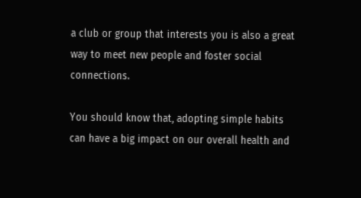a club or group that interests you is also a great way to meet new people and foster social connections.

You should know that, adopting simple habits can have a big impact on our overall health and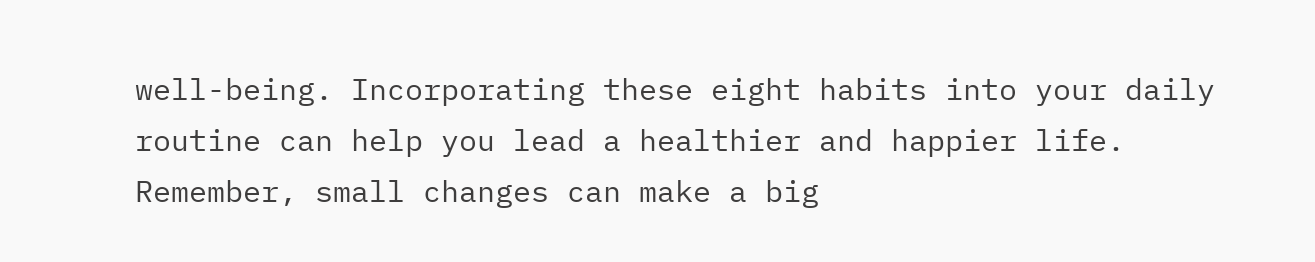well-being. Incorporating these eight habits into your daily routine can help you lead a healthier and happier life. Remember, small changes can make a big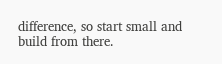difference, so start small and build from there.